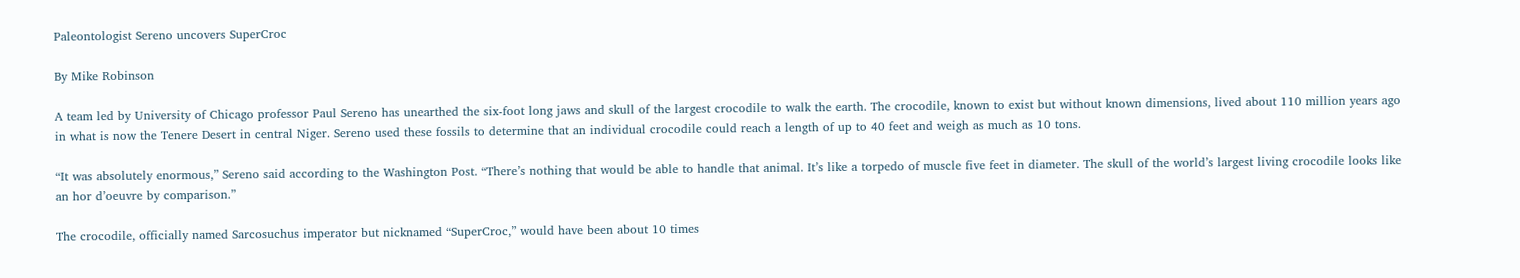Paleontologist Sereno uncovers SuperCroc

By Mike Robinson

A team led by University of Chicago professor Paul Sereno has unearthed the six-foot long jaws and skull of the largest crocodile to walk the earth. The crocodile, known to exist but without known dimensions, lived about 110 million years ago in what is now the Tenere Desert in central Niger. Sereno used these fossils to determine that an individual crocodile could reach a length of up to 40 feet and weigh as much as 10 tons.

“It was absolutely enormous,” Sereno said according to the Washington Post. “There’s nothing that would be able to handle that animal. It’s like a torpedo of muscle five feet in diameter. The skull of the world’s largest living crocodile looks like an hor d’oeuvre by comparison.”

The crocodile, officially named Sarcosuchus imperator but nicknamed “SuperCroc,” would have been about 10 times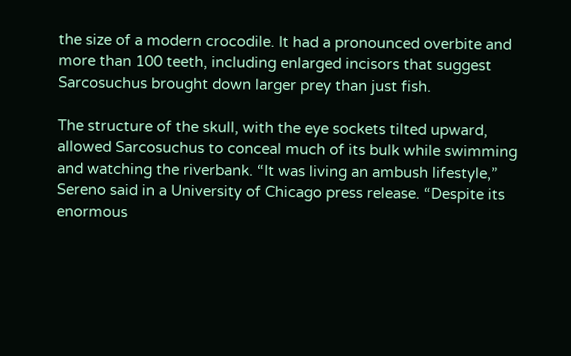the size of a modern crocodile. It had a pronounced overbite and more than 100 teeth, including enlarged incisors that suggest Sarcosuchus brought down larger prey than just fish.

The structure of the skull, with the eye sockets tilted upward, allowed Sarcosuchus to conceal much of its bulk while swimming and watching the riverbank. “It was living an ambush lifestyle,” Sereno said in a University of Chicago press release. “Despite its enormous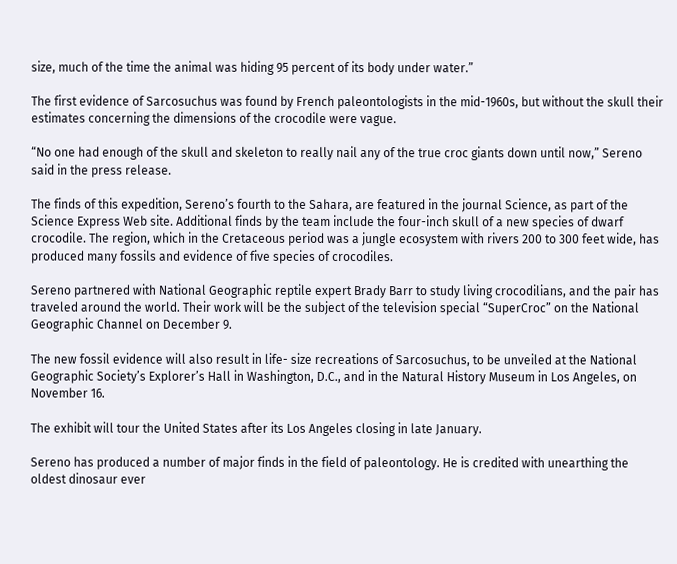size, much of the time the animal was hiding 95 percent of its body under water.”

The first evidence of Sarcosuchus was found by French paleontologists in the mid-1960s, but without the skull their estimates concerning the dimensions of the crocodile were vague.

“No one had enough of the skull and skeleton to really nail any of the true croc giants down until now,” Sereno said in the press release.

The finds of this expedition, Sereno’s fourth to the Sahara, are featured in the journal Science, as part of the Science Express Web site. Additional finds by the team include the four-inch skull of a new species of dwarf crocodile. The region, which in the Cretaceous period was a jungle ecosystem with rivers 200 to 300 feet wide, has produced many fossils and evidence of five species of crocodiles.

Sereno partnered with National Geographic reptile expert Brady Barr to study living crocodilians, and the pair has traveled around the world. Their work will be the subject of the television special “SuperCroc” on the National Geographic Channel on December 9.

The new fossil evidence will also result in life- size recreations of Sarcosuchus, to be unveiled at the National Geographic Society’s Explorer’s Hall in Washington, D.C., and in the Natural History Museum in Los Angeles, on November 16.

The exhibit will tour the United States after its Los Angeles closing in late January.

Sereno has produced a number of major finds in the field of paleontology. He is credited with unearthing the oldest dinosaur ever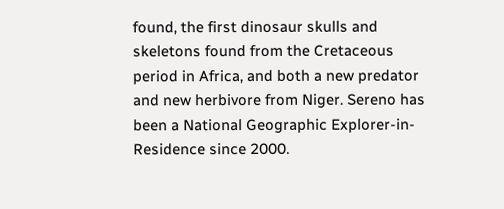found, the first dinosaur skulls and skeletons found from the Cretaceous period in Africa, and both a new predator and new herbivore from Niger. Sereno has been a National Geographic Explorer-in-Residence since 2000.